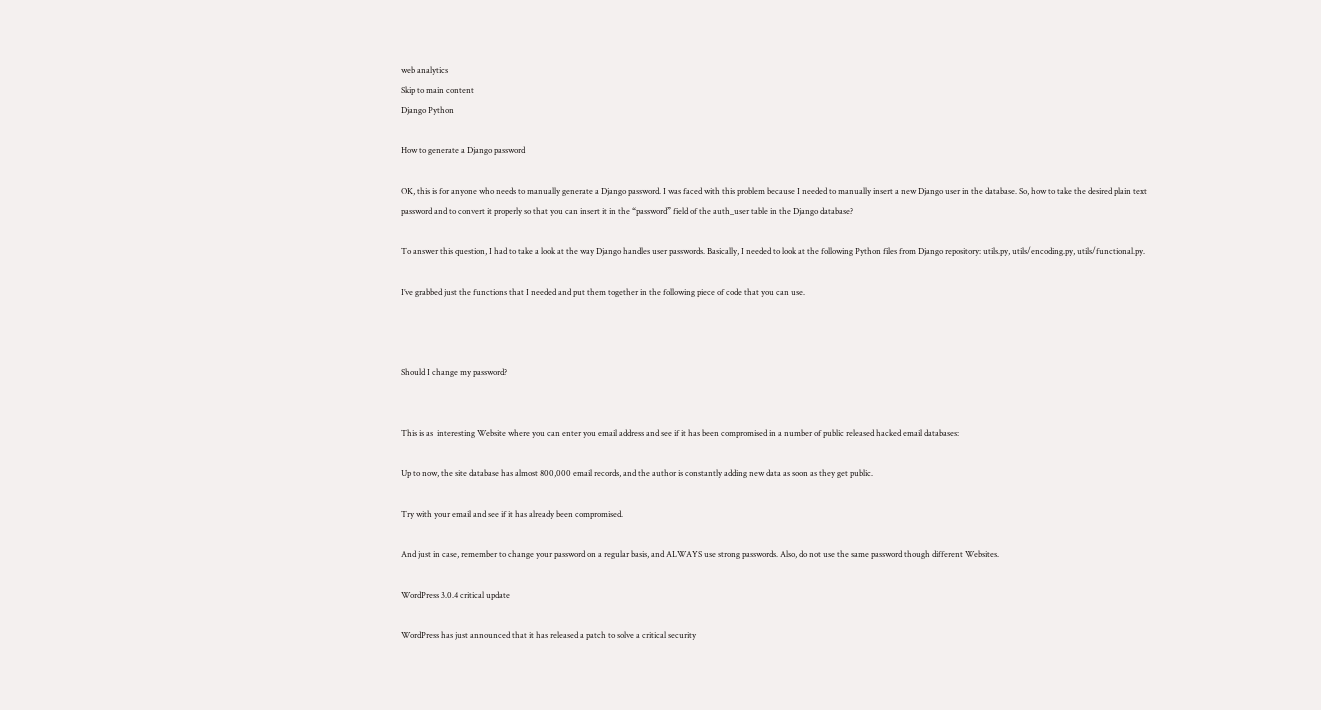web analytics
Skip to main content
Django Python

How to generate a Django password

OK, this is for anyone who needs to manually generate a Django password. I was faced with this problem because I needed to manually insert a new Django user in the database. So, how to take the desired plain text password and to convert it properly so that you can insert it in the “password” field of the auth_user table in the Django database?

To answer this question, I had to take a look at the way Django handles user passwords. Basically, I needed to look at the following Python files from Django repository: utils.py, utils/encoding.py, utils/functional.py.

I’ve grabbed just the functions that I needed and put them together in the following piece of code that you can use.



Should I change my password?


This is as  interesting Website where you can enter you email address and see if it has been compromised in a number of public released hacked email databases:

Up to now, the site database has almost 800,000 email records, and the author is constantly adding new data as soon as they get public.

Try with your email and see if it has already been compromised.

And just in case, remember to change your password on a regular basis, and ALWAYS use strong passwords. Also, do not use the same password though different Websites.

WordPress 3.0.4 critical update

WordPress has just announced that it has released a patch to solve a critical security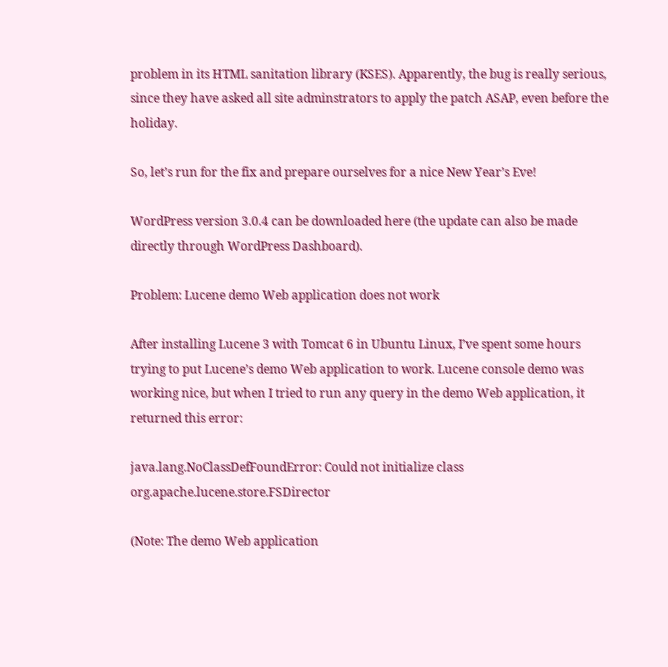problem in its HTML sanitation library (KSES). Apparently, the bug is really serious, since they have asked all site adminstrators to apply the patch ASAP, even before the holiday.

So, let’s run for the fix and prepare ourselves for a nice New Year’s Eve!

WordPress version 3.0.4 can be downloaded here (the update can also be made directly through WordPress Dashboard).

Problem: Lucene demo Web application does not work

After installing Lucene 3 with Tomcat 6 in Ubuntu Linux, I’ve spent some hours trying to put Lucene’s demo Web application to work. Lucene console demo was working nice, but when I tried to run any query in the demo Web application, it returned this error:

java.lang.NoClassDefFoundError: Could not initialize class org.apache.lucene.store.FSDirector

(Note: The demo Web application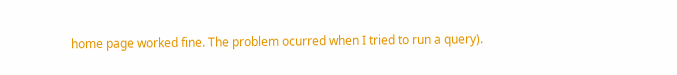home page worked fine. The problem ocurred when I tried to run a query).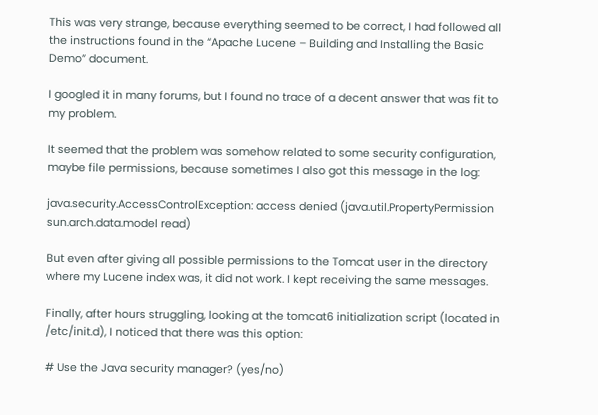This was very strange, because everything seemed to be correct, I had followed all the instructions found in the “Apache Lucene – Building and Installing the Basic Demo” document.

I googled it in many forums, but I found no trace of a decent answer that was fit to my problem.

It seemed that the problem was somehow related to some security configuration, maybe file permissions, because sometimes I also got this message in the log:

java.security.AccessControlException: access denied (java.util.PropertyPermission sun.arch.data.model read)

But even after giving all possible permissions to the Tomcat user in the directory where my Lucene index was, it did not work. I kept receiving the same messages.

Finally, after hours struggling, looking at the tomcat6 initialization script (located in /etc/init.d), I noticed that there was this option:

# Use the Java security manager? (yes/no)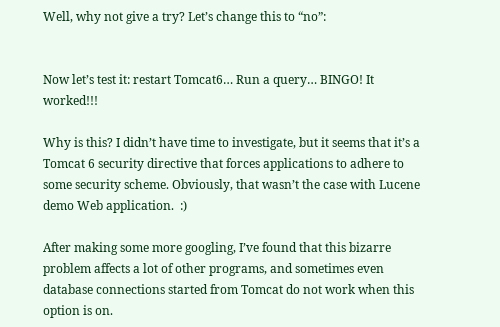Well, why not give a try? Let’s change this to “no”:


Now let’s test it: restart Tomcat6… Run a query… BINGO! It worked!!!

Why is this? I didn’t have time to investigate, but it seems that it’s a Tomcat 6 security directive that forces applications to adhere to some security scheme. Obviously, that wasn’t the case with Lucene demo Web application.  :)

After making some more googling, I’ve found that this bizarre problem affects a lot of other programs, and sometimes even database connections started from Tomcat do not work when this option is on.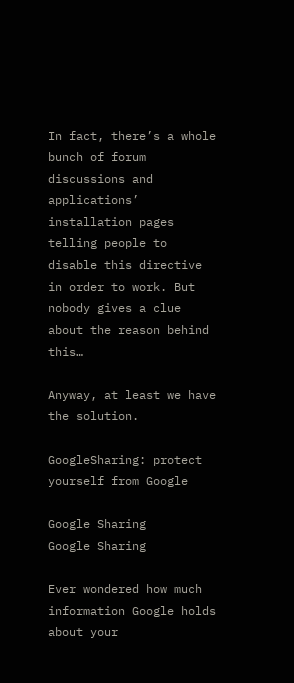In fact, there’s a whole bunch of forum discussions and applications’ installation pages telling people to disable this directive in order to work. But nobody gives a clue about the reason behind this…

Anyway, at least we have the solution.

GoogleSharing: protect yourself from Google

Google Sharing
Google Sharing

Ever wondered how much information Google holds about your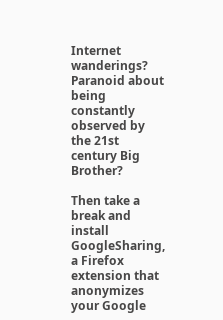Internet wanderings? Paranoid about being constantly observed by the 21st century Big Brother?

Then take a break and install GoogleSharing, a Firefox extension that anonymizes your Google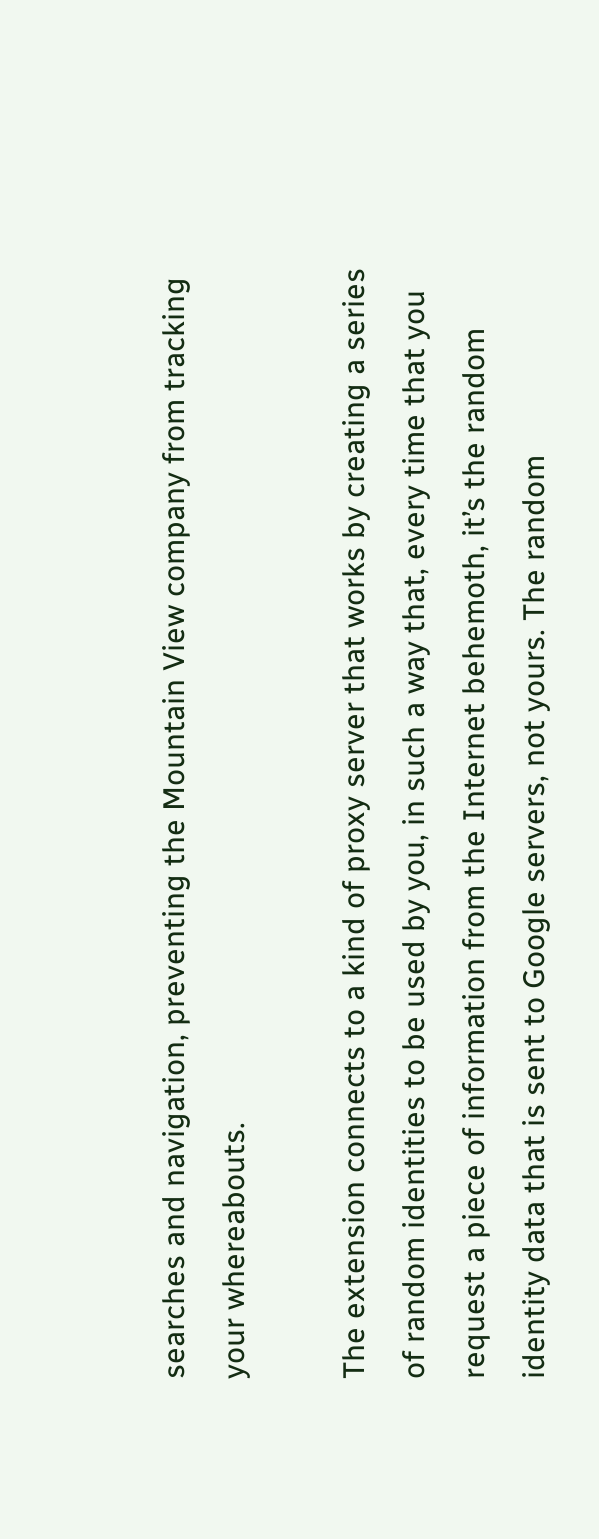searches and navigation, preventing the Mountain View company from tracking your whereabouts.

The extension connects to a kind of proxy server that works by creating a series of random identities to be used by you, in such a way that, every time that you request a piece of information from the Internet behemoth, it’s the random identity data that is sent to Google servers, not yours. The random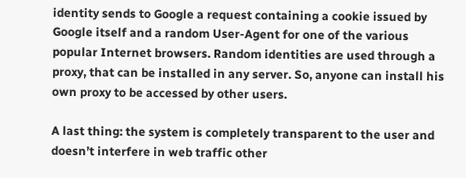identity sends to Google a request containing a cookie issued by Google itself and a random User-Agent for one of the various popular Internet browsers. Random identities are used through a proxy, that can be installed in any server. So, anyone can install his own proxy to be accessed by other users.

A last thing: the system is completely transparent to the user and doesn’t interfere in web traffic other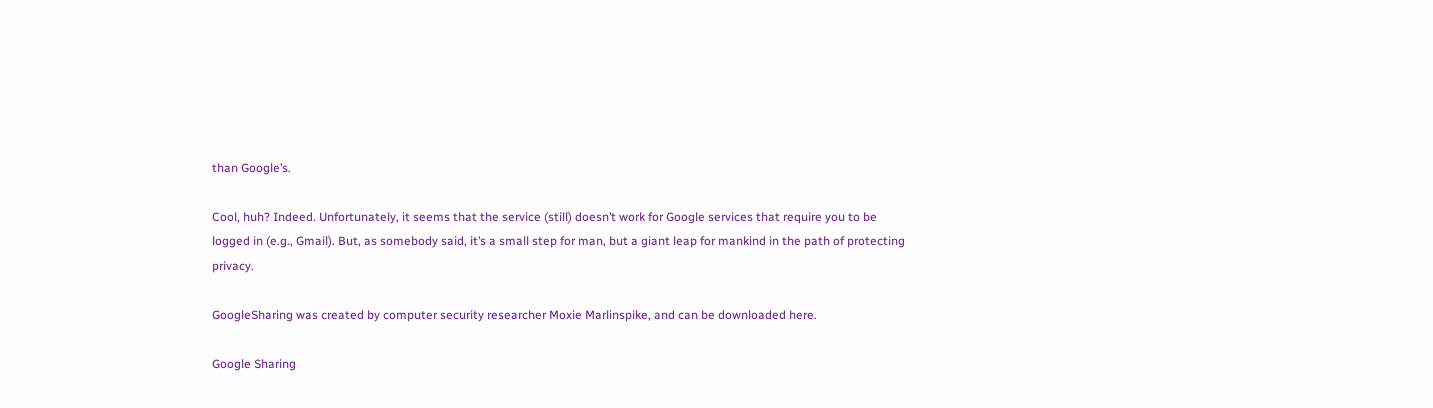than Google’s.

Cool, huh? Indeed. Unfortunately, it seems that the service (still) doesn’t work for Google services that require you to be logged in (e.g., Gmail). But, as somebody said, it’s a small step for man, but a giant leap for mankind in the path of protecting privacy.

GoogleSharing was created by computer security researcher Moxie Marlinspike, and can be downloaded here.

Google Sharing